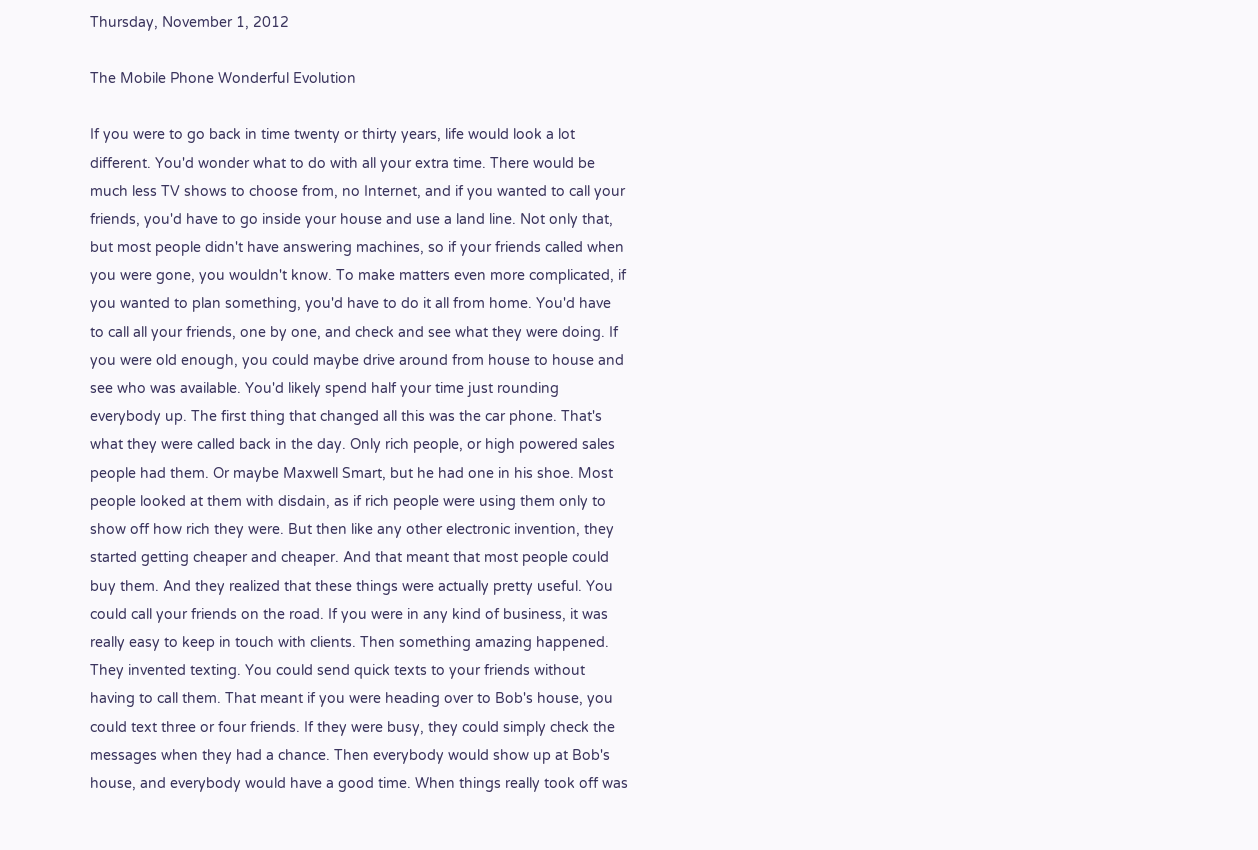Thursday, November 1, 2012

The Mobile Phone Wonderful Evolution

If you were to go back in time twenty or thirty years, life would look a lot different. You'd wonder what to do with all your extra time. There would be much less TV shows to choose from, no Internet, and if you wanted to call your friends, you'd have to go inside your house and use a land line. Not only that, but most people didn't have answering machines, so if your friends called when you were gone, you wouldn't know. To make matters even more complicated, if you wanted to plan something, you'd have to do it all from home. You'd have to call all your friends, one by one, and check and see what they were doing. If you were old enough, you could maybe drive around from house to house and see who was available. You'd likely spend half your time just rounding everybody up. The first thing that changed all this was the car phone. That's what they were called back in the day. Only rich people, or high powered sales people had them. Or maybe Maxwell Smart, but he had one in his shoe. Most people looked at them with disdain, as if rich people were using them only to show off how rich they were. But then like any other electronic invention, they started getting cheaper and cheaper. And that meant that most people could buy them. And they realized that these things were actually pretty useful. You could call your friends on the road. If you were in any kind of business, it was really easy to keep in touch with clients. Then something amazing happened. They invented texting. You could send quick texts to your friends without having to call them. That meant if you were heading over to Bob's house, you could text three or four friends. If they were busy, they could simply check the messages when they had a chance. Then everybody would show up at Bob's house, and everybody would have a good time. When things really took off was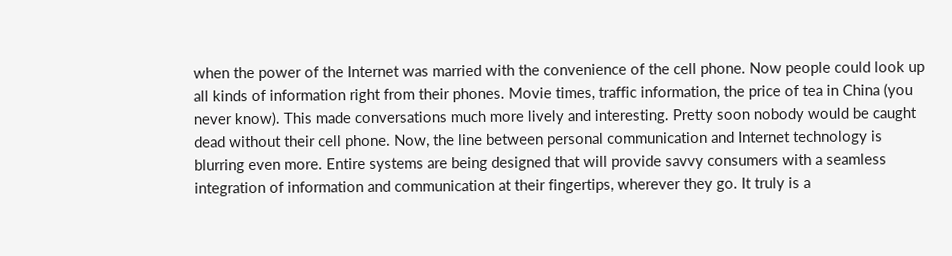when the power of the Internet was married with the convenience of the cell phone. Now people could look up all kinds of information right from their phones. Movie times, traffic information, the price of tea in China (you never know). This made conversations much more lively and interesting. Pretty soon nobody would be caught dead without their cell phone. Now, the line between personal communication and Internet technology is blurring even more. Entire systems are being designed that will provide savvy consumers with a seamless integration of information and communication at their fingertips, wherever they go. It truly is a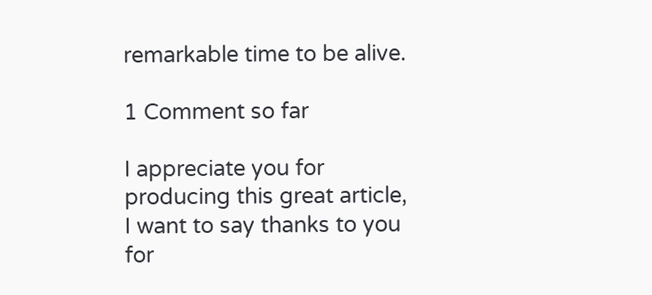remarkable time to be alive.

1 Comment so far

I appreciate you for producing this great article, I want to say thanks to you for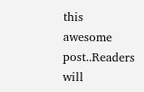this awesome post..Readers will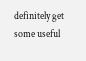definitely get some useful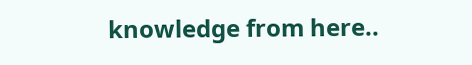knowledge from here..